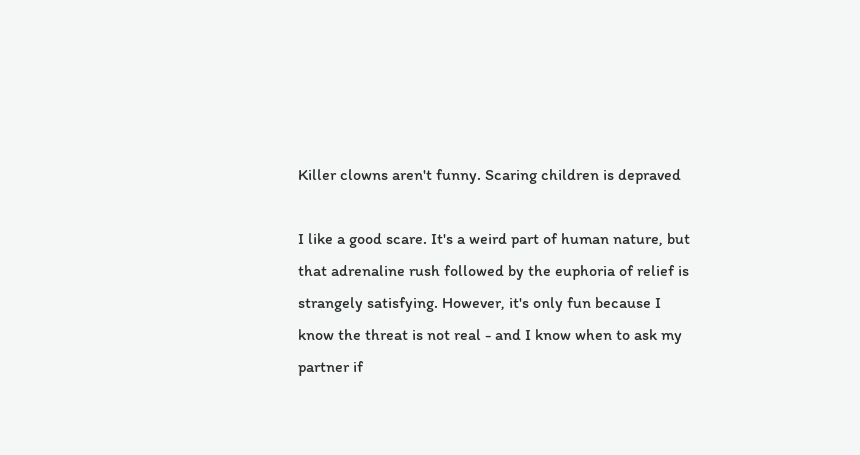Killer clowns aren't funny. Scaring children is depraved

I like a good scare. It's a weird part of human nature, but that adrenaline rush followed by the euphoria of relief is strangely satisfying. However, it's only fun because I know the threat is not real - and I know when to ask my partner if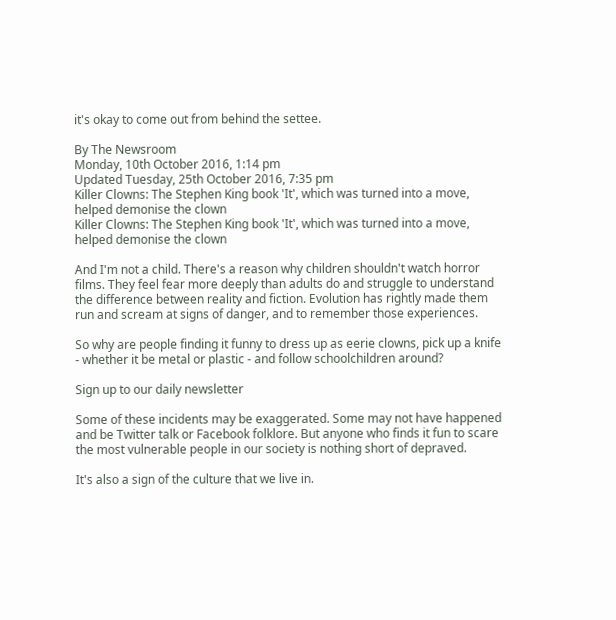it's okay to come out from behind the settee.

By The Newsroom
Monday, 10th October 2016, 1:14 pm
Updated Tuesday, 25th October 2016, 7:35 pm
Killer Clowns: The Stephen King book 'It', which was turned into a move, helped demonise the clown
Killer Clowns: The Stephen King book 'It', which was turned into a move, helped demonise the clown

And I'm not a child. There's a reason why children shouldn't watch horror films. They feel fear more deeply than adults do and struggle to understand the difference between reality and fiction. Evolution has rightly made them run and scream at signs of danger, and to remember those experiences.

So why are people finding it funny to dress up as eerie clowns, pick up a knife - whether it be metal or plastic - and follow schoolchildren around?

Sign up to our daily newsletter

Some of these incidents may be exaggerated. Some may not have happened and be Twitter talk or Facebook folklore. But anyone who finds it fun to scare the most vulnerable people in our society is nothing short of depraved.

It's also a sign of the culture that we live in.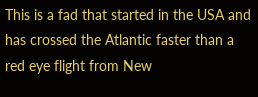This is a fad that started in the USA and has crossed the Atlantic faster than a red eye flight from New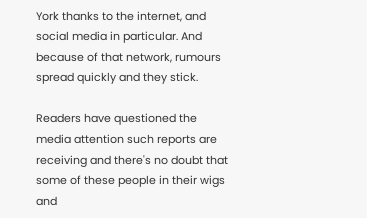York thanks to the internet, and social media in particular. And because of that network, rumours spread quickly and they stick.

Readers have questioned the media attention such reports are receiving and there's no doubt that some of these people in their wigs and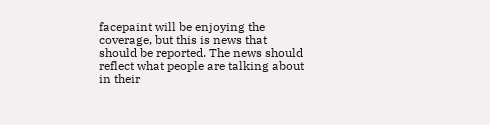facepaint will be enjoying the coverage, but this is news that should be reported. The news should reflect what people are talking about in their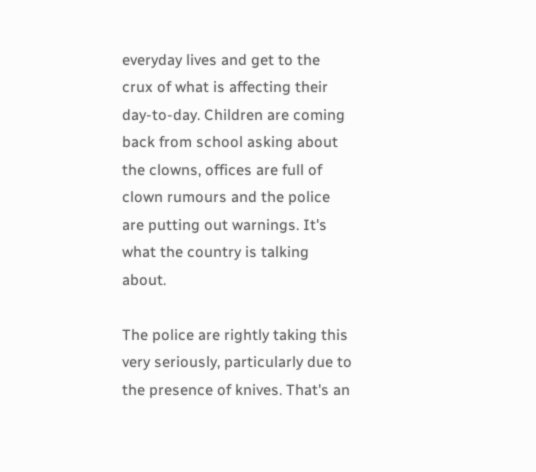everyday lives and get to the crux of what is affecting their day-to-day. Children are coming back from school asking about the clowns, offices are full of clown rumours and the police are putting out warnings. It's what the country is talking about.

The police are rightly taking this very seriously, particularly due to the presence of knives. That's an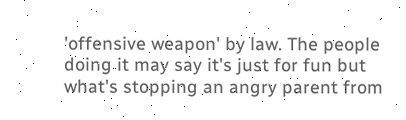'offensive weapon' by law. The people doing it may say it's just for fun but what's stopping an angry parent from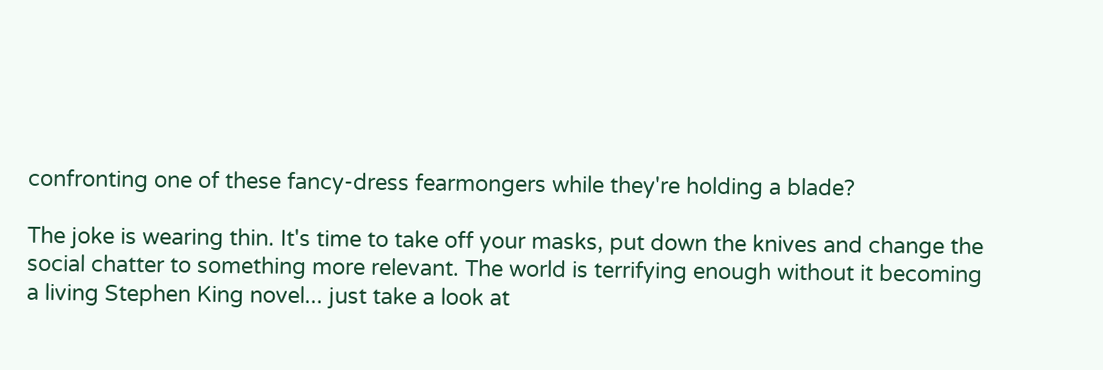confronting one of these fancy-dress fearmongers while they're holding a blade?

The joke is wearing thin. It's time to take off your masks, put down the knives and change the social chatter to something more relevant. The world is terrifying enough without it becoming a living Stephen King novel... just take a look at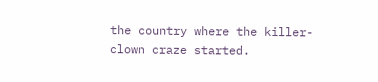the country where the killer-clown craze started.